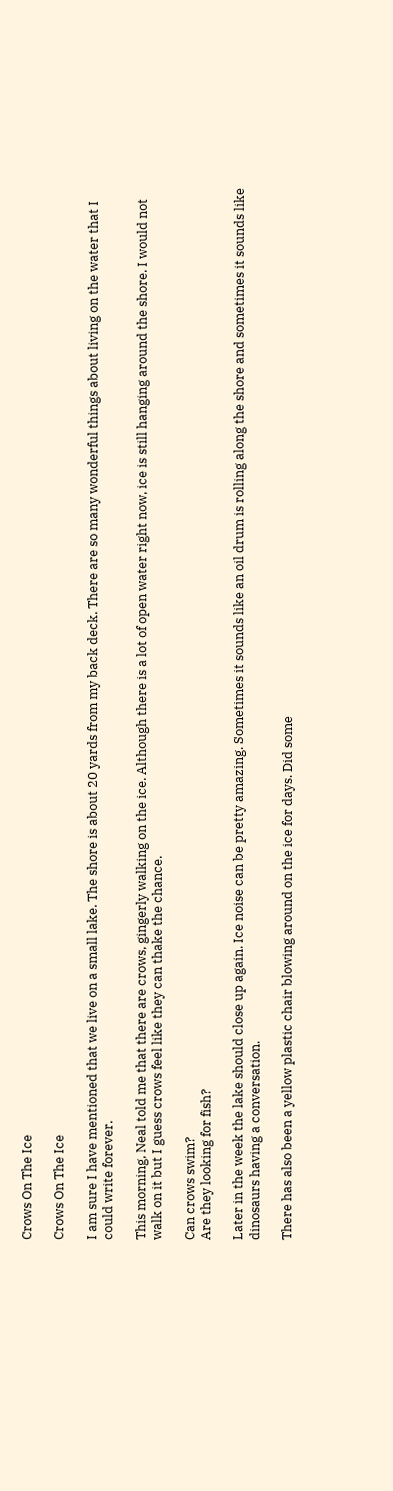Crows On The Ice

Crows On The Ice

I am sure I have mentioned that we live on a small lake. The shore is about 20 yards from my back deck. There are so many wonderful things about living on the water that I could write forever.

This morning, Neal told me that there are crows, gingerly walking on the ice. Although there is a lot of open water right now, ice is still hanging around the shore. I would not walk on it but I guess crows feel like they can thake the chance.

Can crows swim?
Are they looking for fish?

Later in the week the lake should close up again. Ice noise can be pretty amazing. Sometimes it sounds like an oil drum is rolling along the shore and sometimes it sounds like dinosaurs having a conversation.

There has also been a yellow plastic chair blowing around on the ice for days. Did some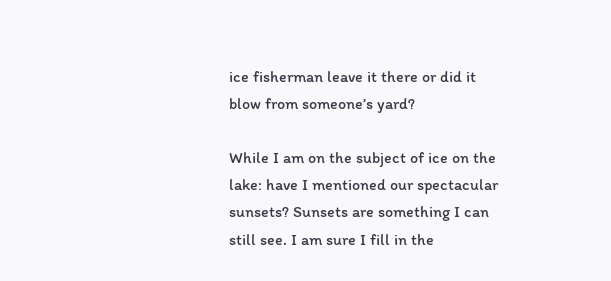ice fisherman leave it there or did it blow from someone’s yard?

While I am on the subject of ice on the lake: have I mentioned our spectacular sunsets? Sunsets are something I can still see. I am sure I fill in the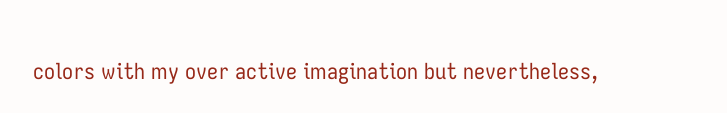colors with my over active imagination but nevertheless,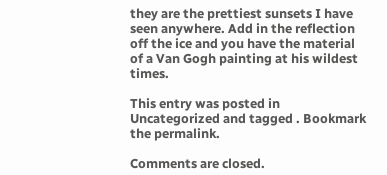they are the prettiest sunsets I have seen anywhere. Add in the reflection off the ice and you have the material of a Van Gogh painting at his wildest times.

This entry was posted in Uncategorized and tagged . Bookmark the permalink.

Comments are closed.